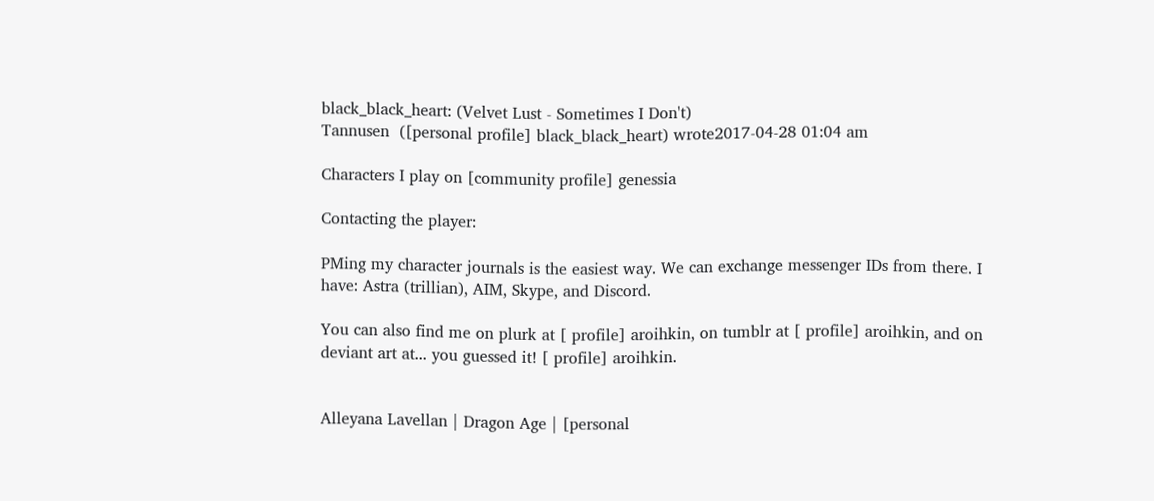black_black_heart: (Velvet Lust - Sometimes I Don't)
Tannusen  ([personal profile] black_black_heart) wrote2017-04-28 01:04 am

Characters I play on [community profile] genessia

Contacting the player:

PMing my character journals is the easiest way. We can exchange messenger IDs from there. I have: Astra (trillian), AIM, Skype, and Discord.

You can also find me on plurk at [ profile] aroihkin, on tumblr at [ profile] aroihkin, and on deviant art at... you guessed it! [ profile] aroihkin.


Alleyana Lavellan | Dragon Age | [personal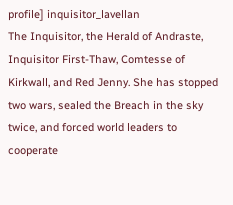profile] inquisitor_lavellan
The Inquisitor, the Herald of Andraste, Inquisitor First-Thaw, Comtesse of Kirkwall, and Red Jenny. She has stopped two wars, sealed the Breach in the sky twice, and forced world leaders to cooperate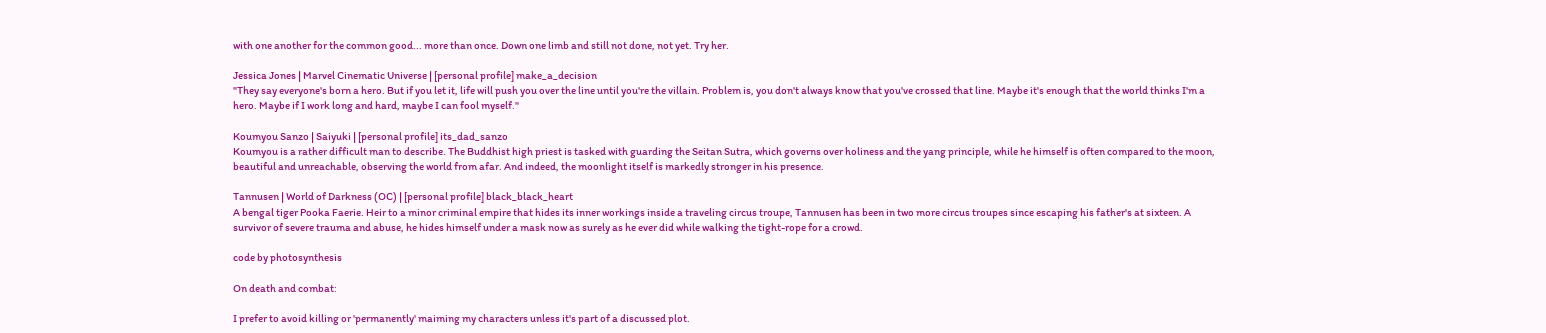with one another for the common good... more than once. Down one limb and still not done, not yet. Try her.

Jessica Jones | Marvel Cinematic Universe | [personal profile] make_a_decision
"They say everyone's born a hero. But if you let it, life will push you over the line until you're the villain. Problem is, you don't always know that you've crossed that line. Maybe it's enough that the world thinks I'm a hero. Maybe if I work long and hard, maybe I can fool myself."

Koumyou Sanzo | Saiyuki | [personal profile] its_dad_sanzo
Koumyou is a rather difficult man to describe. The Buddhist high priest is tasked with guarding the Seitan Sutra, which governs over holiness and the yang principle, while he himself is often compared to the moon, beautiful and unreachable, observing the world from afar. And indeed, the moonlight itself is markedly stronger in his presence.

Tannusen | World of Darkness (OC) | [personal profile] black_black_heart
A bengal tiger Pooka Faerie. Heir to a minor criminal empire that hides its inner workings inside a traveling circus troupe, Tannusen has been in two more circus troupes since escaping his father's at sixteen. A survivor of severe trauma and abuse, he hides himself under a mask now as surely as he ever did while walking the tight-rope for a crowd.

code by photosynthesis

On death and combat:

I prefer to avoid killing or 'permanently' maiming my characters unless it's part of a discussed plot.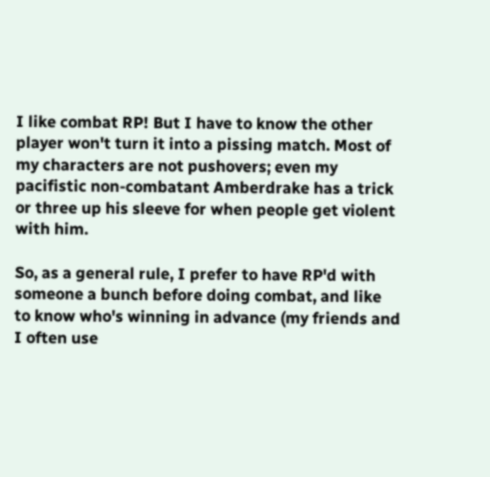I like combat RP! But I have to know the other player won't turn it into a pissing match. Most of my characters are not pushovers; even my pacifistic non-combatant Amberdrake has a trick or three up his sleeve for when people get violent with him.

So, as a general rule, I prefer to have RP'd with someone a bunch before doing combat, and like to know who's winning in advance (my friends and I often use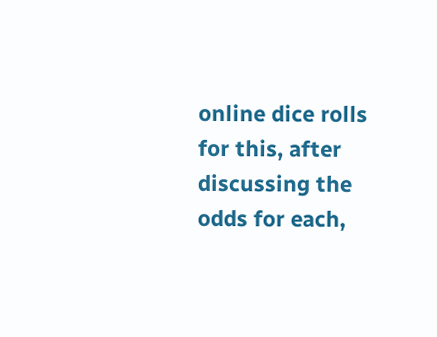online dice rolls for this, after discussing the odds for each,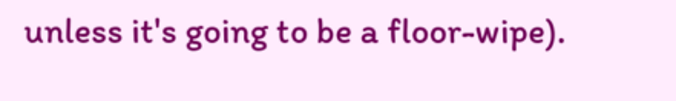unless it's going to be a floor-wipe).